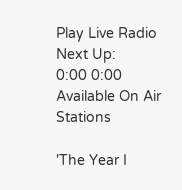Play Live Radio
Next Up:
0:00 0:00
Available On Air Stations

'The Year I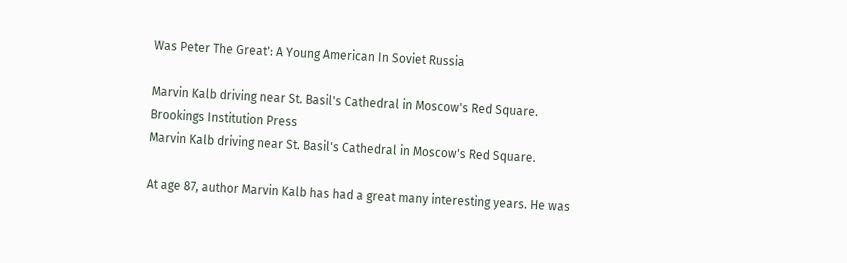Was Peter The Great': A Young American In Soviet Russia

Marvin Kalb driving near St. Basil's Cathedral in Moscow's Red Square.
Brookings Institution Press
Marvin Kalb driving near St. Basil's Cathedral in Moscow's Red Square.

At age 87, author Marvin Kalb has had a great many interesting years. He was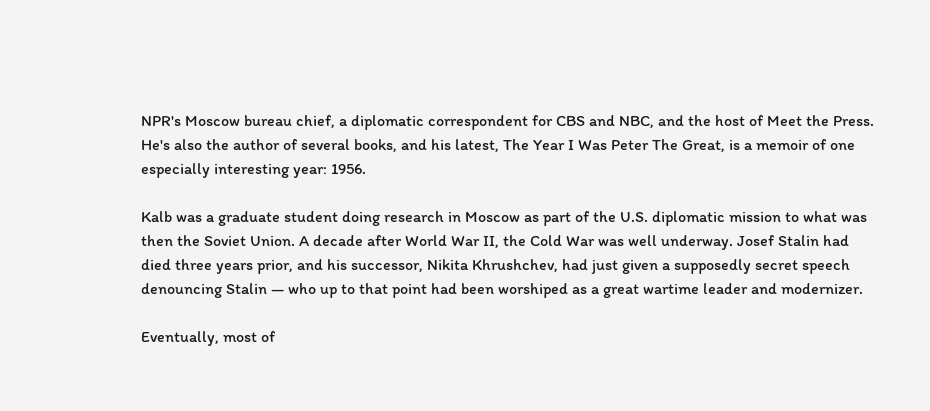NPR's Moscow bureau chief, a diplomatic correspondent for CBS and NBC, and the host of Meet the Press. He's also the author of several books, and his latest, The Year I Was Peter The Great, is a memoir of one especially interesting year: 1956.

Kalb was a graduate student doing research in Moscow as part of the U.S. diplomatic mission to what was then the Soviet Union. A decade after World War II, the Cold War was well underway. Josef Stalin had died three years prior, and his successor, Nikita Khrushchev, had just given a supposedly secret speech denouncing Stalin — who up to that point had been worshiped as a great wartime leader and modernizer.

Eventually, most of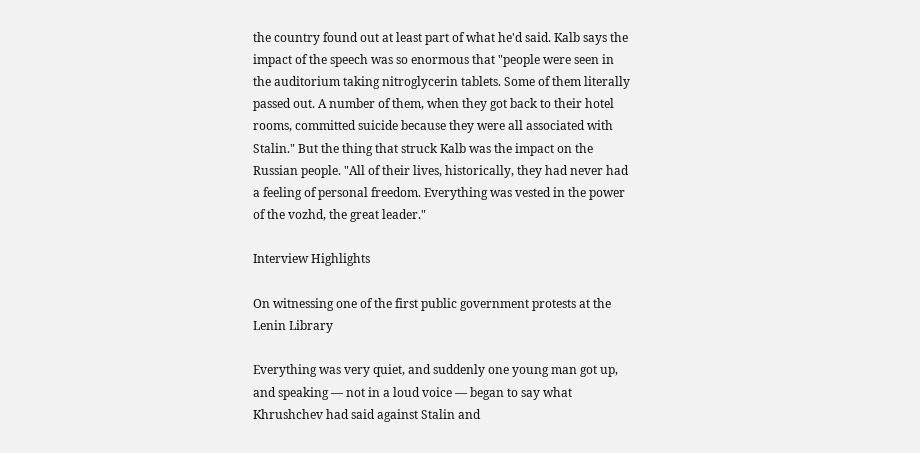the country found out at least part of what he'd said. Kalb says the impact of the speech was so enormous that "people were seen in the auditorium taking nitroglycerin tablets. Some of them literally passed out. A number of them, when they got back to their hotel rooms, committed suicide because they were all associated with Stalin." But the thing that struck Kalb was the impact on the Russian people. "All of their lives, historically, they had never had a feeling of personal freedom. Everything was vested in the power of the vozhd, the great leader."

Interview Highlights

On witnessing one of the first public government protests at the Lenin Library

Everything was very quiet, and suddenly one young man got up, and speaking — not in a loud voice — began to say what Khrushchev had said against Stalin and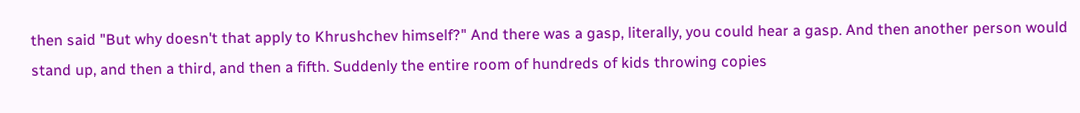then said "But why doesn't that apply to Khrushchev himself?" And there was a gasp, literally, you could hear a gasp. And then another person would stand up, and then a third, and then a fifth. Suddenly the entire room of hundreds of kids throwing copies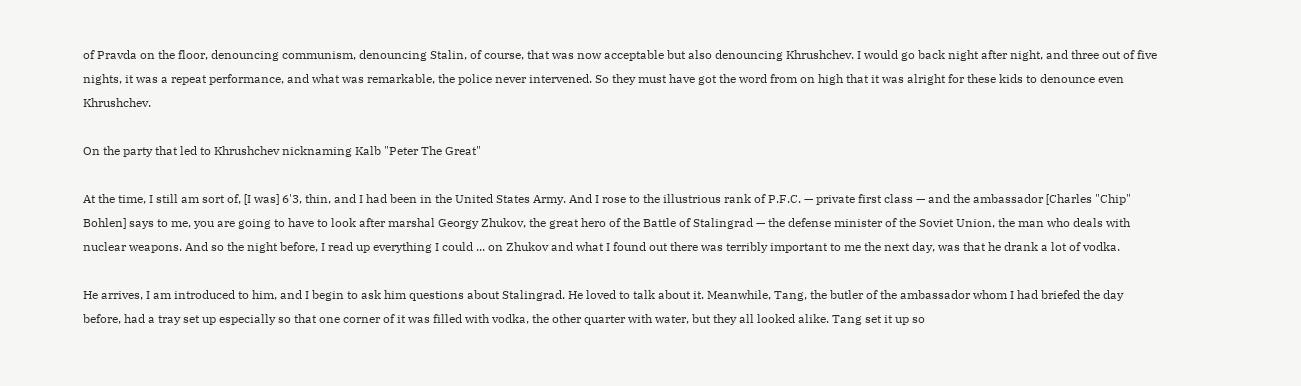of Pravda on the floor, denouncing communism, denouncing Stalin, of course, that was now acceptable but also denouncing Khrushchev. I would go back night after night, and three out of five nights, it was a repeat performance, and what was remarkable, the police never intervened. So they must have got the word from on high that it was alright for these kids to denounce even Khrushchev.

On the party that led to Khrushchev nicknaming Kalb "Peter The Great"

At the time, I still am sort of, [I was] 6'3, thin, and I had been in the United States Army. And I rose to the illustrious rank of P.F.C. — private first class — and the ambassador [Charles "Chip" Bohlen] says to me, you are going to have to look after marshal Georgy Zhukov, the great hero of the Battle of Stalingrad — the defense minister of the Soviet Union, the man who deals with nuclear weapons. And so the night before, I read up everything I could ... on Zhukov and what I found out there was terribly important to me the next day, was that he drank a lot of vodka.

He arrives, I am introduced to him, and I begin to ask him questions about Stalingrad. He loved to talk about it. Meanwhile, Tang, the butler of the ambassador whom I had briefed the day before, had a tray set up especially so that one corner of it was filled with vodka, the other quarter with water, but they all looked alike. Tang set it up so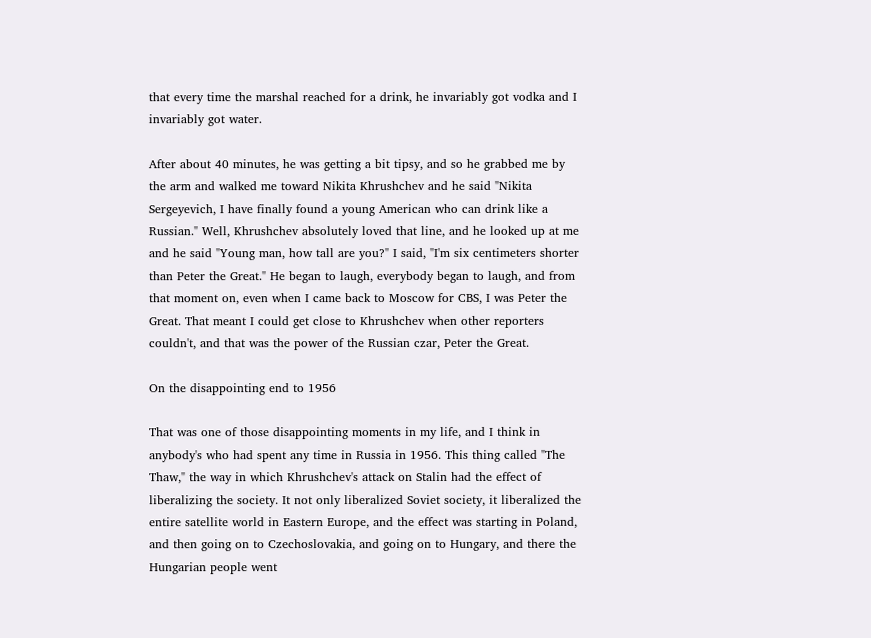that every time the marshal reached for a drink, he invariably got vodka and I invariably got water.

After about 40 minutes, he was getting a bit tipsy, and so he grabbed me by the arm and walked me toward Nikita Khrushchev and he said "Nikita Sergeyevich, I have finally found a young American who can drink like a Russian." Well, Khrushchev absolutely loved that line, and he looked up at me and he said "Young man, how tall are you?" I said, "I'm six centimeters shorter than Peter the Great." He began to laugh, everybody began to laugh, and from that moment on, even when I came back to Moscow for CBS, I was Peter the Great. That meant I could get close to Khrushchev when other reporters couldn't, and that was the power of the Russian czar, Peter the Great.

On the disappointing end to 1956

That was one of those disappointing moments in my life, and I think in anybody's who had spent any time in Russia in 1956. This thing called "The Thaw," the way in which Khrushchev's attack on Stalin had the effect of liberalizing the society. It not only liberalized Soviet society, it liberalized the entire satellite world in Eastern Europe, and the effect was starting in Poland, and then going on to Czechoslovakia, and going on to Hungary, and there the Hungarian people went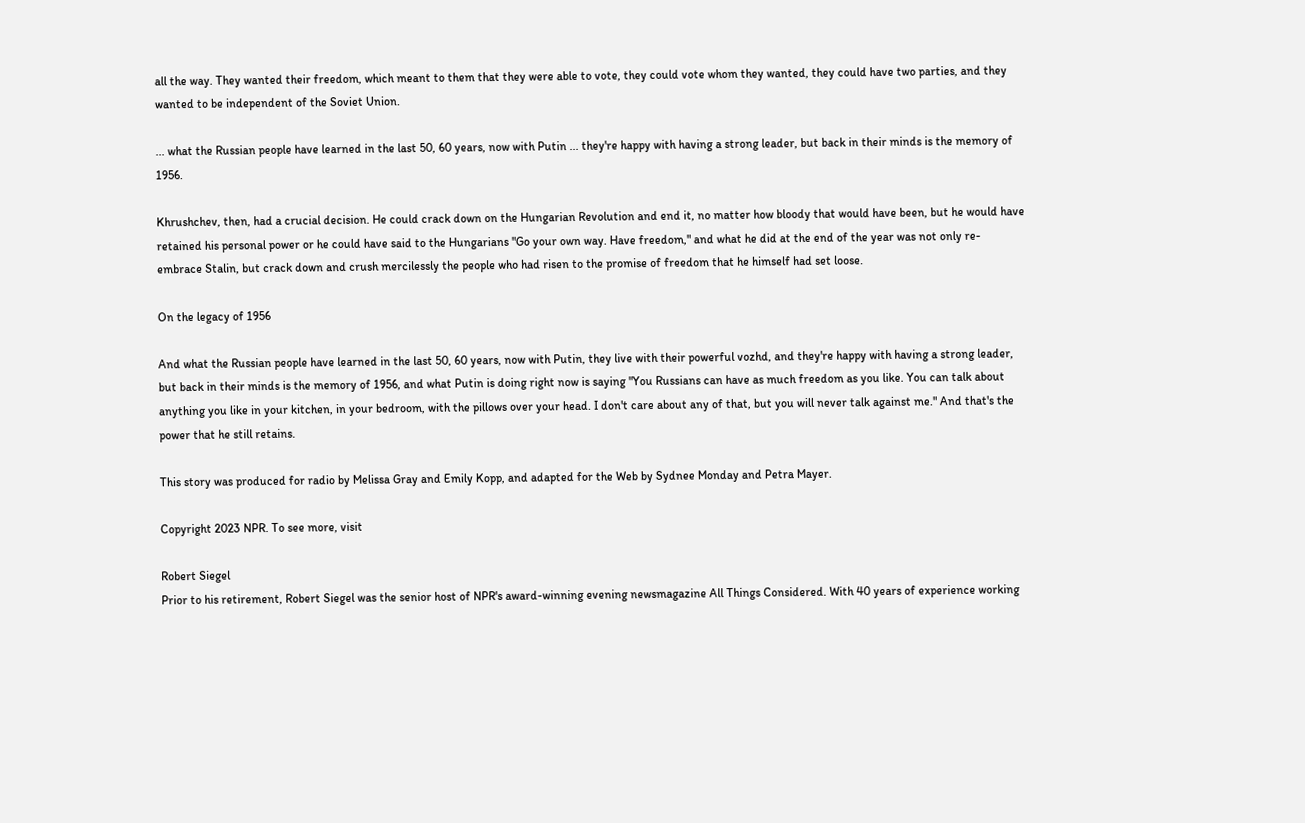all the way. They wanted their freedom, which meant to them that they were able to vote, they could vote whom they wanted, they could have two parties, and they wanted to be independent of the Soviet Union.

... what the Russian people have learned in the last 50, 60 years, now with Putin ... they're happy with having a strong leader, but back in their minds is the memory of 1956.

Khrushchev, then, had a crucial decision. He could crack down on the Hungarian Revolution and end it, no matter how bloody that would have been, but he would have retained his personal power or he could have said to the Hungarians "Go your own way. Have freedom," and what he did at the end of the year was not only re-embrace Stalin, but crack down and crush mercilessly the people who had risen to the promise of freedom that he himself had set loose.

On the legacy of 1956

And what the Russian people have learned in the last 50, 60 years, now with Putin, they live with their powerful vozhd, and they're happy with having a strong leader, but back in their minds is the memory of 1956, and what Putin is doing right now is saying "You Russians can have as much freedom as you like. You can talk about anything you like in your kitchen, in your bedroom, with the pillows over your head. I don't care about any of that, but you will never talk against me." And that's the power that he still retains.

This story was produced for radio by Melissa Gray and Emily Kopp, and adapted for the Web by Sydnee Monday and Petra Mayer.

Copyright 2023 NPR. To see more, visit

Robert Siegel
Prior to his retirement, Robert Siegel was the senior host of NPR's award-winning evening newsmagazine All Things Considered. With 40 years of experience working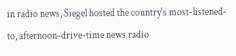in radio news, Siegel hosted the country's most-listened-to, afternoon-drive-time news radio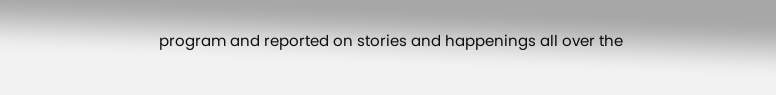program and reported on stories and happenings all over the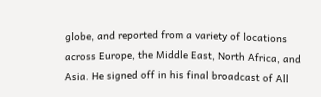globe, and reported from a variety of locations across Europe, the Middle East, North Africa, and Asia. He signed off in his final broadcast of All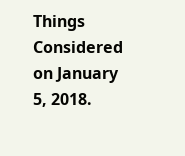Things Considered on January 5, 2018.